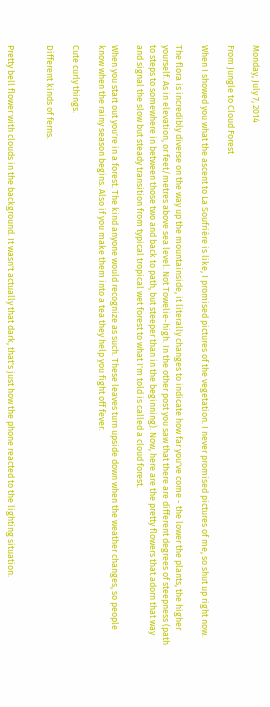Monday, July 7, 2014

From Jungle to Cloud Forest

When I showed you what the ascent to La Soufrière is like, I promised pictures of the vegetation. I never promised pictures of me, so shut up right now.

The flora is incredibly diverse on the way up the mountainside, it literally changes to indicate how far you've come - the lower the plants, the higher yourself. As in elevation, or feet/metres above sea level. Not Towelie-high. In the other post you saw that there are different degrees of steepness (path to steps to somewhere in between those two and back to path, but steeper than in the beginning). Now, here are the pretty flowers that adorn that way and signal the slow but steady transition from typical tropical wet forest to what I'm told is called a cloud forest.

When you start out you're in a forest. The kind anyone would recognize as such. These leaves turn upside down when the weather changes, so people know when the rainy season begins. Also if you make them into a tea they help you fight off fever.

Cute curly things.

Different kinds of ferns.


Pretty bell flower with clouds in the background. It wasn't actually that dark, that's just how the phone reacted to the lighting situation.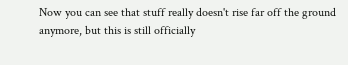Now you can see that stuff really doesn't rise far off the ground anymore, but this is still officially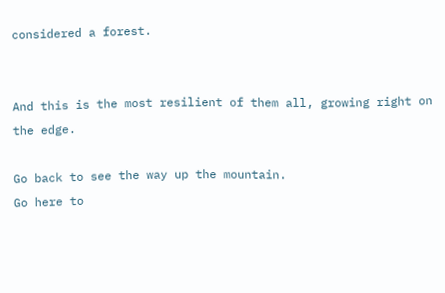considered a forest.


And this is the most resilient of them all, growing right on the edge.

Go back to see the way up the mountain.
Go here to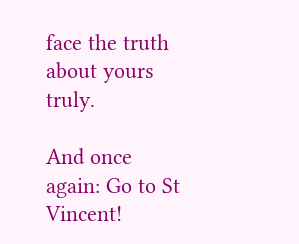face the truth about yours truly.

And once again: Go to St Vincent!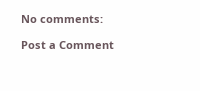No comments:

Post a Comment